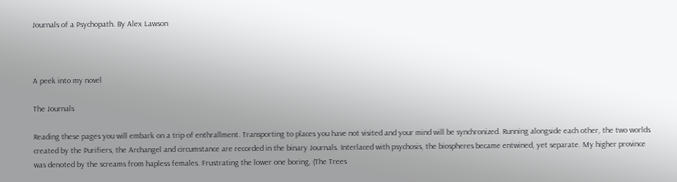Journals of a Psychopath. By Alex Lawson



A peek into my novel

The Journals

Reading these pages you will embark on a trip of enthrallment. Transporting to places you have not visited and your mind will be synchronized. Running alongside each other, the two worlds created by the Purifiers, the Archangel and circumstance are recorded in the binary Journals. Interlaced with psychosis, the biospheres became entwined, yet separate. My higher province was denoted by the screams from hapless females. Frustrating the lower one boring, (The Trees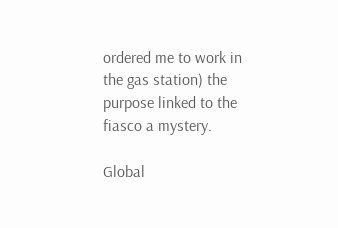ordered me to work in the gas station) the purpose linked to the fiasco a mystery.

Global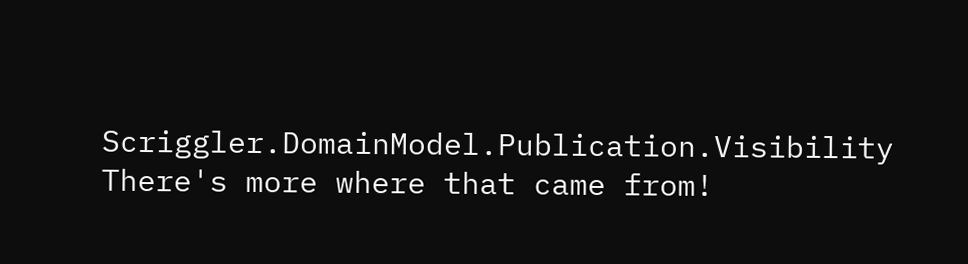Scriggler.DomainModel.Publication.Visibility
There's more where that came from!